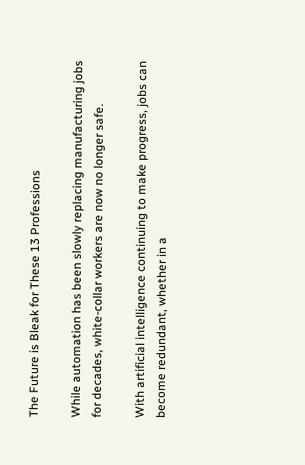The Future is Bleak for These 13 Professions

While automation has been slowly replacing manufacturing jobs for decades, white-collar workers are now no longer safe.

With artificial intelligence continuing to make progress, jobs can become redundant, whether in a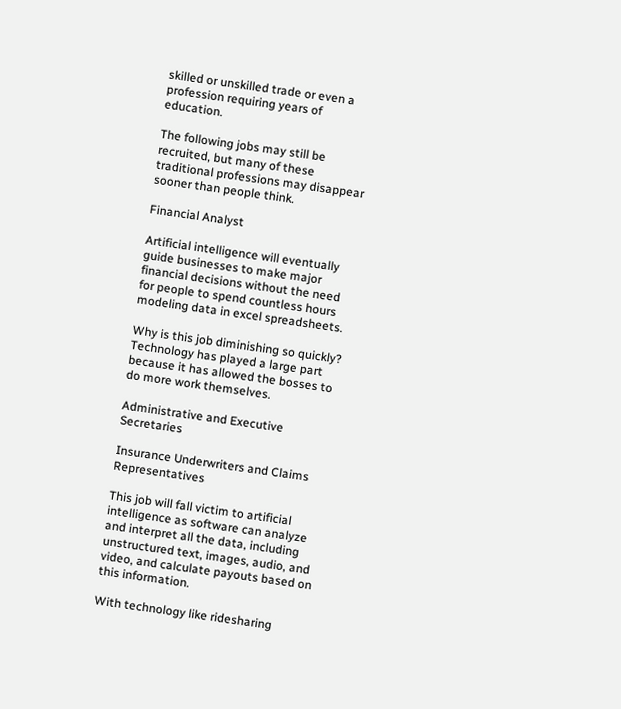skilled or unskilled trade or even a profession requiring years of education.

The following jobs may still be recruited, but many of these traditional professions may disappear sooner than people think.

Financial Analyst

Artificial intelligence will eventually guide businesses to make major financial decisions without the need for people to spend countless hours modeling data in excel spreadsheets.

Why is this job diminishing so quickly? Technology has played a large part because it has allowed the bosses to do more work themselves.

Administrative and Executive Secretaries

Insurance Underwriters and Claims Representatives

This job will fall victim to artificial intelligence as software can analyze and interpret all the data, including unstructured text, images, audio, and video, and calculate payouts based on this information.

With technology like ridesharing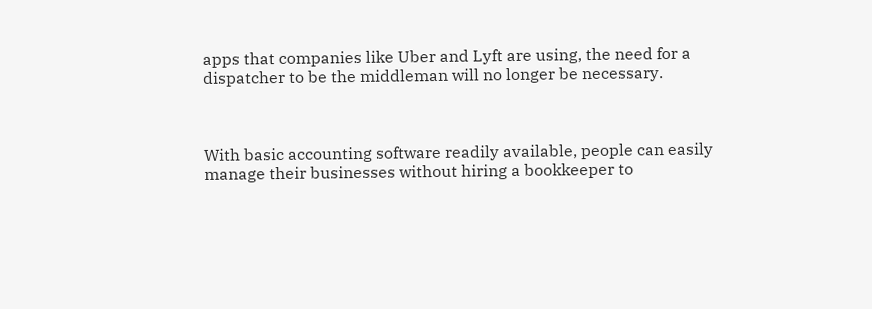apps that companies like Uber and Lyft are using, the need for a dispatcher to be the middleman will no longer be necessary.



With basic accounting software readily available, people can easily manage their businesses without hiring a bookkeeper to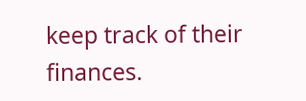keep track of their finances.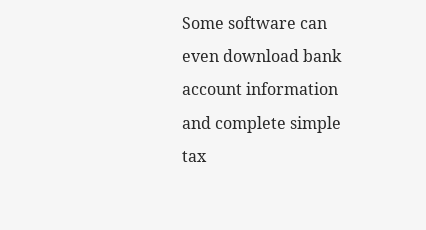Some software can even download bank account information and complete simple tax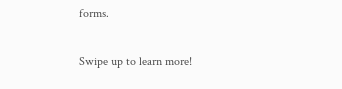forms.

Swipe up to learn more!